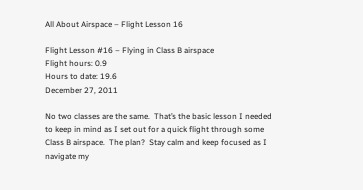All About Airspace – Flight Lesson 16

Flight Lesson #16 – Flying in Class B airspace
Flight hours: 0.9
Hours to date: 19.6
December 27, 2011

No two classes are the same.  That’s the basic lesson I needed to keep in mind as I set out for a quick flight through some Class B airspace.  The plan?  Stay calm and keep focused as I navigate my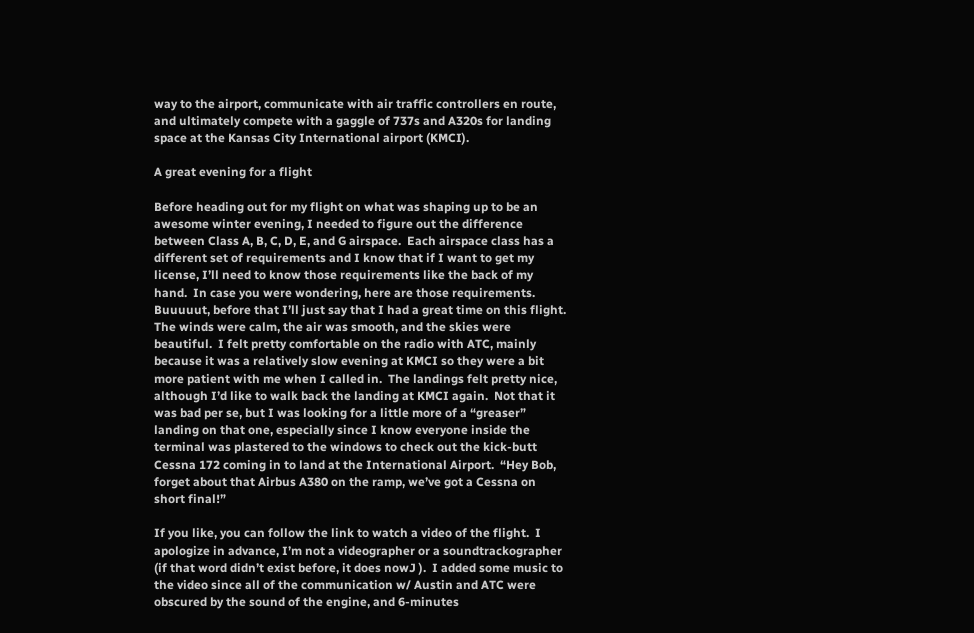way to the airport, communicate with air traffic controllers en route, and ultimately compete with a gaggle of 737s and A320s for landing space at the Kansas City International airport (KMCI).

A great evening for a flight

Before heading out for my flight on what was shaping up to be an awesome winter evening, I needed to figure out the difference between Class A, B, C, D, E, and G airspace.  Each airspace class has a different set of requirements and I know that if I want to get my license, I’ll need to know those requirements like the back of my hand.  In case you were wondering, here are those requirements.  Buuuuut, before that I’ll just say that I had a great time on this flight.  The winds were calm, the air was smooth, and the skies were beautiful.  I felt pretty comfortable on the radio with ATC, mainly because it was a relatively slow evening at KMCI so they were a bit more patient with me when I called in.  The landings felt pretty nice, although I’d like to walk back the landing at KMCI again.  Not that it was bad per se, but I was looking for a little more of a “greaser” landing on that one, especially since I know everyone inside the terminal was plastered to the windows to check out the kick-butt Cessna 172 coming in to land at the International Airport.  “Hey Bob, forget about that Airbus A380 on the ramp, we’ve got a Cessna on short final!”

If you like, you can follow the link to watch a video of the flight.  I apologize in advance, I’m not a videographer or a soundtrackographer (if that word didn’t exist before, it does nowJ ).  I added some music to the video since all of the communication w/ Austin and ATC were obscured by the sound of the engine, and 6-minutes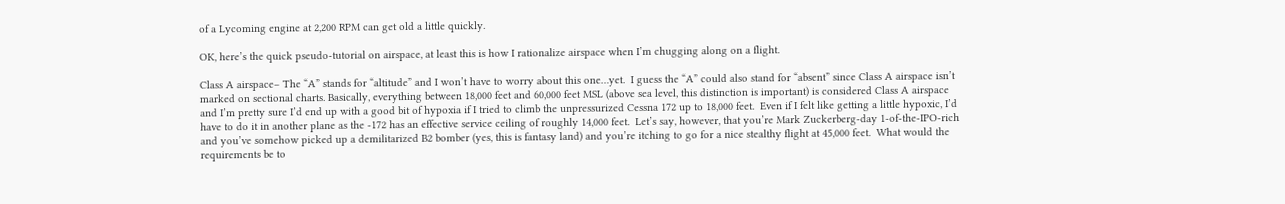of a Lycoming engine at 2,200 RPM can get old a little quickly.

OK, here’s the quick pseudo-tutorial on airspace, at least this is how I rationalize airspace when I’m chugging along on a flight.

Class A airspace– The “A” stands for “altitude” and I won’t have to worry about this one…yet.  I guess the “A” could also stand for “absent” since Class A airspace isn’t marked on sectional charts. Basically, everything between 18,000 feet and 60,000 feet MSL (above sea level, this distinction is important) is considered Class A airspace and I’m pretty sure I’d end up with a good bit of hypoxia if I tried to climb the unpressurized Cessna 172 up to 18,000 feet.  Even if I felt like getting a little hypoxic, I’d have to do it in another plane as the -172 has an effective service ceiling of roughly 14,000 feet.  Let’s say, however, that you’re Mark Zuckerberg-day 1-of-the-IPO-rich  and you’ve somehow picked up a demilitarized B2 bomber (yes, this is fantasy land) and you’re itching to go for a nice stealthy flight at 45,000 feet.  What would the requirements be to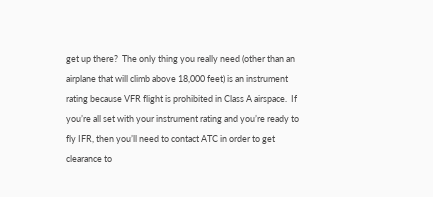get up there?  The only thing you really need (other than an airplane that will climb above 18,000 feet) is an instrument rating because VFR flight is prohibited in Class A airspace.  If you’re all set with your instrument rating and you’re ready to fly IFR, then you’ll need to contact ATC in order to get clearance to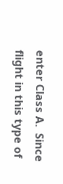enter Class A.  Since flight in this type of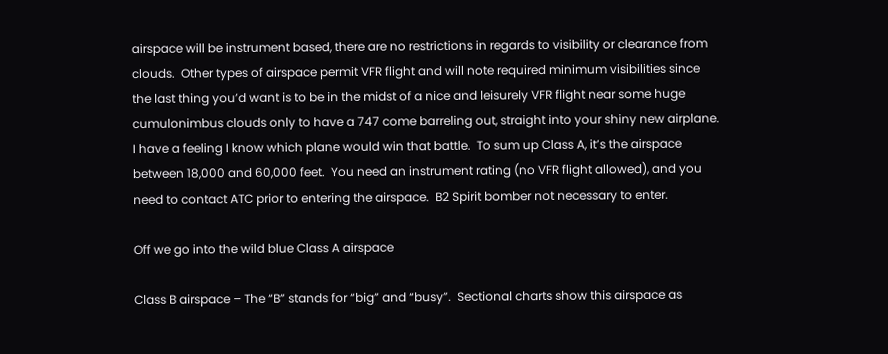airspace will be instrument based, there are no restrictions in regards to visibility or clearance from clouds.  Other types of airspace permit VFR flight and will note required minimum visibilities since the last thing you’d want is to be in the midst of a nice and leisurely VFR flight near some huge cumulonimbus clouds only to have a 747 come barreling out, straight into your shiny new airplane.  I have a feeling I know which plane would win that battle.  To sum up Class A, it’s the airspace between 18,000 and 60,000 feet.  You need an instrument rating (no VFR flight allowed), and you need to contact ATC prior to entering the airspace.  B2 Spirit bomber not necessary to enter.

Off we go into the wild blue Class A airspace

Class B airspace – The “B” stands for “big” and “busy”.  Sectional charts show this airspace as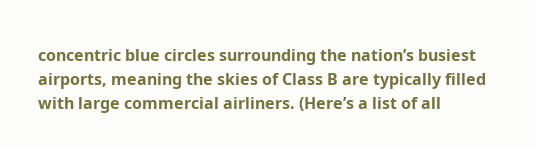concentric blue circles surrounding the nation’s busiest airports, meaning the skies of Class B are typically filled with large commercial airliners. (Here’s a list of all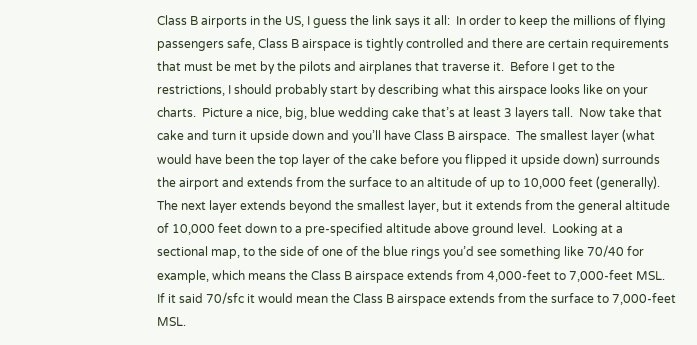Class B airports in the US, I guess the link says it all:  In order to keep the millions of flying passengers safe, Class B airspace is tightly controlled and there are certain requirements that must be met by the pilots and airplanes that traverse it.  Before I get to the restrictions, I should probably start by describing what this airspace looks like on your charts.  Picture a nice, big, blue wedding cake that’s at least 3 layers tall.  Now take that cake and turn it upside down and you’ll have Class B airspace.  The smallest layer (what would have been the top layer of the cake before you flipped it upside down) surrounds the airport and extends from the surface to an altitude of up to 10,000 feet (generally).  The next layer extends beyond the smallest layer, but it extends from the general altitude of 10,000 feet down to a pre-specified altitude above ground level.  Looking at a sectional map, to the side of one of the blue rings you’d see something like 70/40 for example, which means the Class B airspace extends from 4,000-feet to 7,000-feet MSL.  If it said 70/sfc it would mean the Class B airspace extends from the surface to 7,000-feet MSL.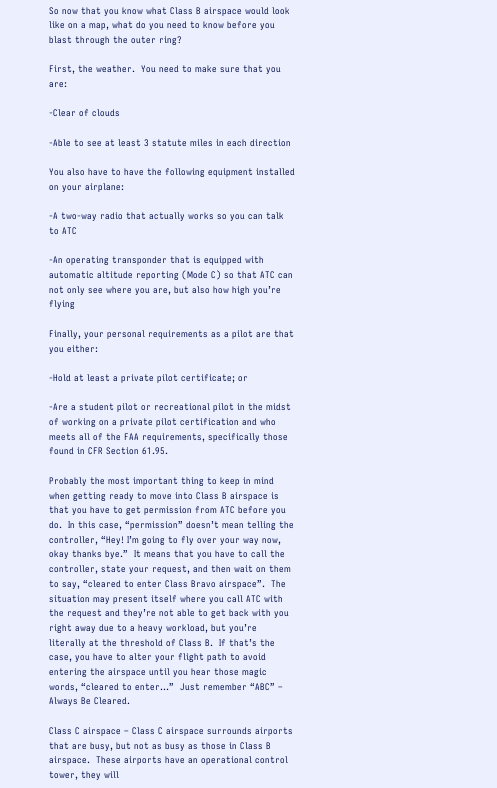So now that you know what Class B airspace would look like on a map, what do you need to know before you blast through the outer ring?

First, the weather.  You need to make sure that you are:

-Clear of clouds

-Able to see at least 3 statute miles in each direction

You also have to have the following equipment installed on your airplane:

-A two-way radio that actually works so you can talk to ATC

-An operating transponder that is equipped with automatic altitude reporting (Mode C) so that ATC can not only see where you are, but also how high you’re flying

Finally, your personal requirements as a pilot are that you either:

-Hold at least a private pilot certificate; or

-Are a student pilot or recreational pilot in the midst of working on a private pilot certification and who meets all of the FAA requirements, specifically those found in CFR Section 61.95.

Probably the most important thing to keep in mind when getting ready to move into Class B airspace is that you have to get permission from ATC before you do.  In this case, “permission” doesn’t mean telling the controller, “Hey! I’m going to fly over your way now, okay thanks bye.”  It means that you have to call the controller, state your request, and then wait on them to say, “cleared to enter Class Bravo airspace”.  The situation may present itself where you call ATC with the request and they’re not able to get back with you right away due to a heavy workload, but you’re literally at the threshold of Class B.  If that’s the case, you have to alter your flight path to avoid entering the airspace until you hear those magic words, “cleared to enter…”  Just remember “ABC” – Always Be Cleared.

Class C airspace – Class C airspace surrounds airports that are busy, but not as busy as those in Class B airspace.  These airports have an operational control tower, they will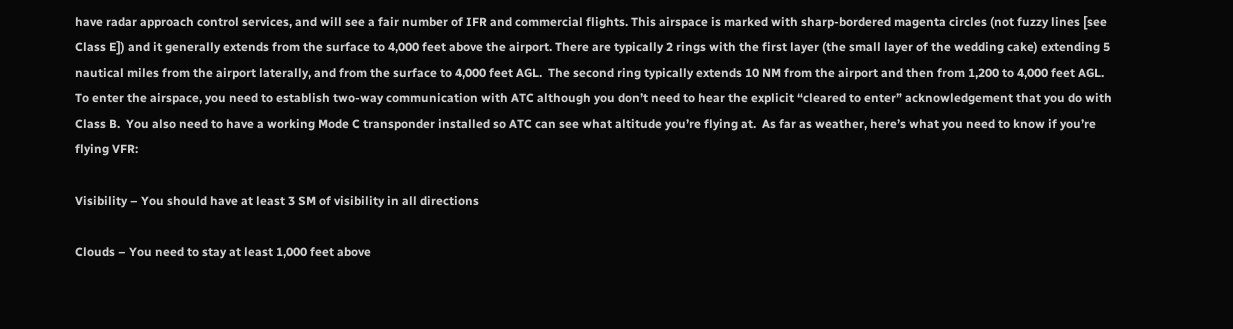have radar approach control services, and will see a fair number of IFR and commercial flights. This airspace is marked with sharp-bordered magenta circles (not fuzzy lines [see Class E]) and it generally extends from the surface to 4,000 feet above the airport. There are typically 2 rings with the first layer (the small layer of the wedding cake) extending 5 nautical miles from the airport laterally, and from the surface to 4,000 feet AGL.  The second ring typically extends 10 NM from the airport and then from 1,200 to 4,000 feet AGL.  To enter the airspace, you need to establish two-way communication with ATC although you don’t need to hear the explicit “cleared to enter” acknowledgement that you do with Class B.  You also need to have a working Mode C transponder installed so ATC can see what altitude you’re flying at.  As far as weather, here’s what you need to know if you’re flying VFR:

Visibility – You should have at least 3 SM of visibility in all directions

Clouds – You need to stay at least 1,000 feet above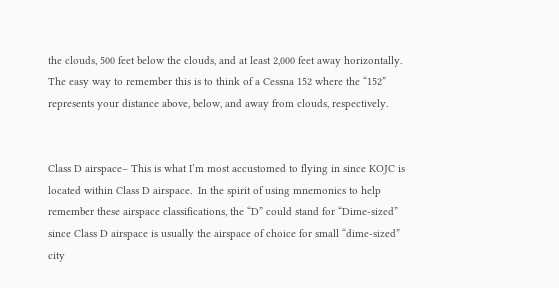the clouds, 500 feet below the clouds, and at least 2,000 feet away horizontally.  The easy way to remember this is to think of a Cessna 152 where the “152” represents your distance above, below, and away from clouds, respectively.


Class D airspace– This is what I’m most accustomed to flying in since KOJC is located within Class D airspace.  In the spirit of using mnemonics to help remember these airspace classifications, the “D” could stand for “Dime-sized” since Class D airspace is usually the airspace of choice for small “dime-sized” city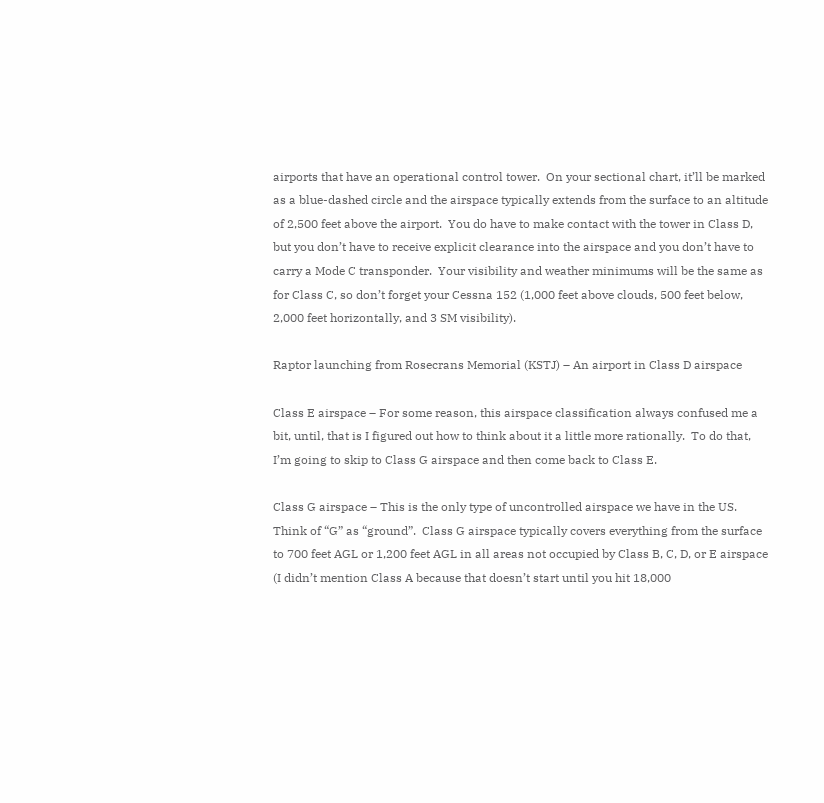airports that have an operational control tower.  On your sectional chart, it’ll be marked as a blue-dashed circle and the airspace typically extends from the surface to an altitude of 2,500 feet above the airport.  You do have to make contact with the tower in Class D, but you don’t have to receive explicit clearance into the airspace and you don’t have to carry a Mode C transponder.  Your visibility and weather minimums will be the same as for Class C, so don’t forget your Cessna 152 (1,000 feet above clouds, 500 feet below, 2,000 feet horizontally, and 3 SM visibility).

Raptor launching from Rosecrans Memorial (KSTJ) – An airport in Class D airspace

Class E airspace – For some reason, this airspace classification always confused me a bit, until, that is I figured out how to think about it a little more rationally.  To do that, I’m going to skip to Class G airspace and then come back to Class E.

Class G airspace – This is the only type of uncontrolled airspace we have in the US. Think of “G” as “ground”.  Class G airspace typically covers everything from the surface to 700 feet AGL or 1,200 feet AGL in all areas not occupied by Class B, C, D, or E airspace (I didn’t mention Class A because that doesn’t start until you hit 18,000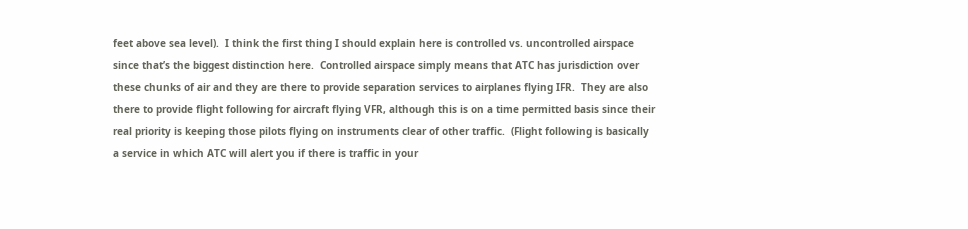feet above sea level).  I think the first thing I should explain here is controlled vs. uncontrolled airspace since that’s the biggest distinction here.  Controlled airspace simply means that ATC has jurisdiction over these chunks of air and they are there to provide separation services to airplanes flying IFR.  They are also there to provide flight following for aircraft flying VFR, although this is on a time permitted basis since their real priority is keeping those pilots flying on instruments clear of other traffic.  (Flight following is basically a service in which ATC will alert you if there is traffic in your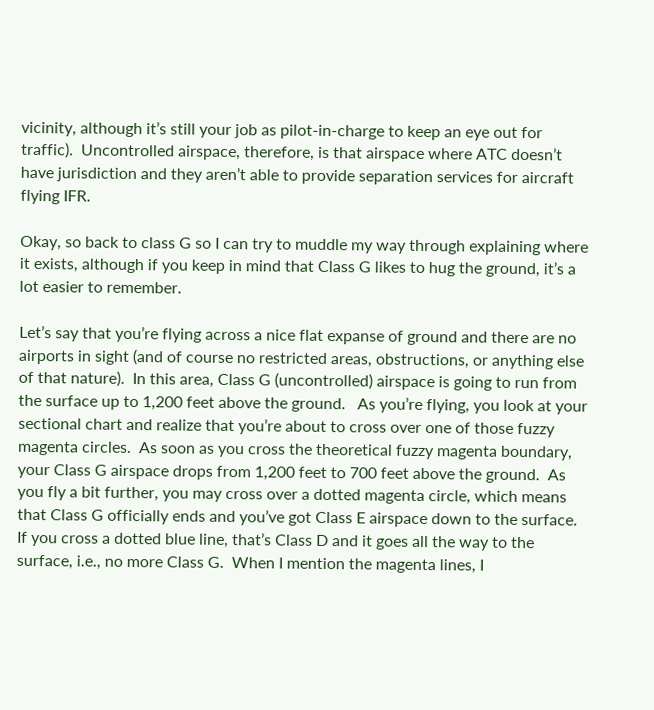vicinity, although it’s still your job as pilot-in-charge to keep an eye out for traffic).  Uncontrolled airspace, therefore, is that airspace where ATC doesn’t have jurisdiction and they aren’t able to provide separation services for aircraft flying IFR.

Okay, so back to class G so I can try to muddle my way through explaining where it exists, although if you keep in mind that Class G likes to hug the ground, it’s a lot easier to remember.

Let’s say that you’re flying across a nice flat expanse of ground and there are no airports in sight (and of course no restricted areas, obstructions, or anything else of that nature).  In this area, Class G (uncontrolled) airspace is going to run from the surface up to 1,200 feet above the ground.   As you’re flying, you look at your sectional chart and realize that you’re about to cross over one of those fuzzy magenta circles.  As soon as you cross the theoretical fuzzy magenta boundary, your Class G airspace drops from 1,200 feet to 700 feet above the ground.  As you fly a bit further, you may cross over a dotted magenta circle, which means that Class G officially ends and you’ve got Class E airspace down to the surface.  If you cross a dotted blue line, that’s Class D and it goes all the way to the surface, i.e., no more Class G.  When I mention the magenta lines, I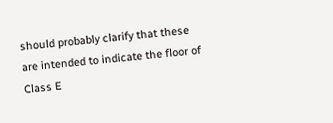should probably clarify that these are intended to indicate the floor of Class E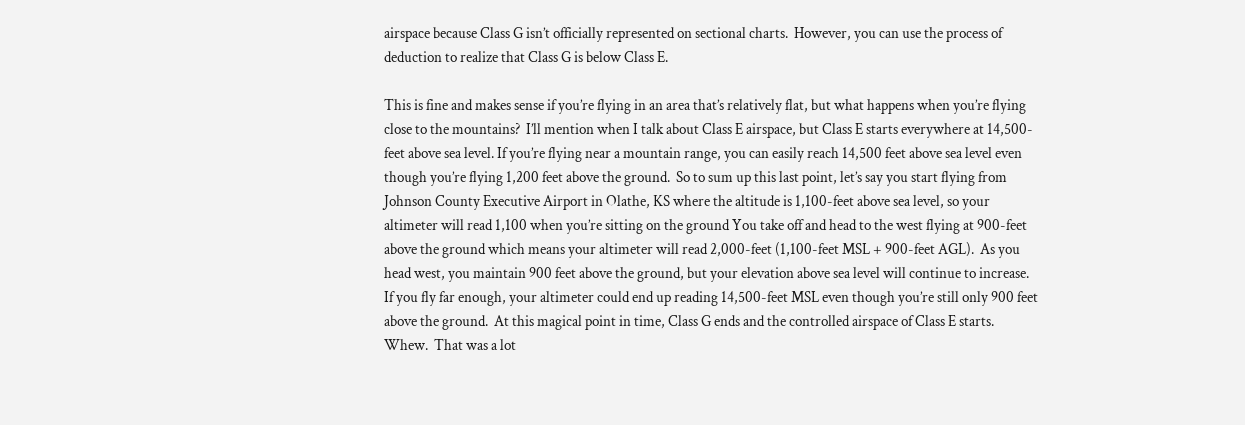airspace because Class G isn’t officially represented on sectional charts.  However, you can use the process of deduction to realize that Class G is below Class E.

This is fine and makes sense if you’re flying in an area that’s relatively flat, but what happens when you’re flying close to the mountains?  I’ll mention when I talk about Class E airspace, but Class E starts everywhere at 14,500-feet above sea level. If you’re flying near a mountain range, you can easily reach 14,500 feet above sea level even though you’re flying 1,200 feet above the ground.  So to sum up this last point, let’s say you start flying from Johnson County Executive Airport in Olathe, KS where the altitude is 1,100-feet above sea level, so your altimeter will read 1,100 when you’re sitting on the ground You take off and head to the west flying at 900-feet above the ground which means your altimeter will read 2,000-feet (1,100-feet MSL + 900-feet AGL).  As you head west, you maintain 900 feet above the ground, but your elevation above sea level will continue to increase.  If you fly far enough, your altimeter could end up reading 14,500-feet MSL even though you’re still only 900 feet above the ground.  At this magical point in time, Class G ends and the controlled airspace of Class E starts.  Whew.  That was a lot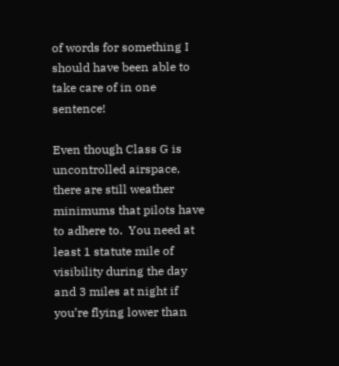of words for something I should have been able to take care of in one sentence!

Even though Class G is uncontrolled airspace, there are still weather minimums that pilots have to adhere to.  You need at least 1 statute mile of visibility during the day and 3 miles at night if you’re flying lower than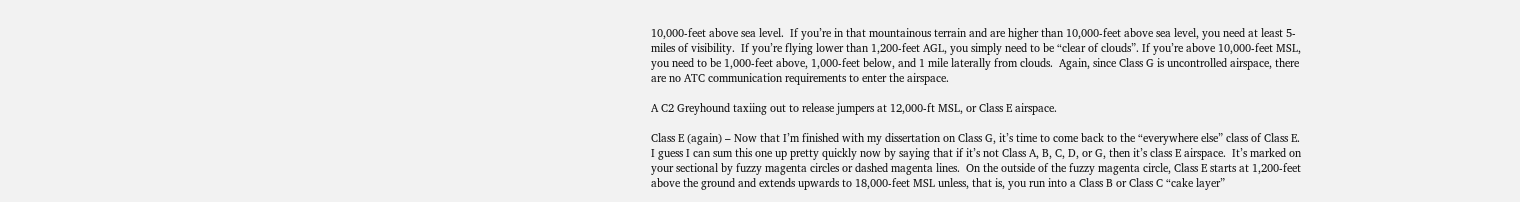10,000-feet above sea level.  If you’re in that mountainous terrain and are higher than 10,000-feet above sea level, you need at least 5-miles of visibility.  If you’re flying lower than 1,200-feet AGL, you simply need to be “clear of clouds”. If you’re above 10,000-feet MSL, you need to be 1,000-feet above, 1,000-feet below, and 1 mile laterally from clouds.  Again, since Class G is uncontrolled airspace, there are no ATC communication requirements to enter the airspace.

A C2 Greyhound taxiing out to release jumpers at 12,000-ft MSL, or Class E airspace.

Class E (again) – Now that I’m finished with my dissertation on Class G, it’s time to come back to the “everywhere else” class of Class E.  I guess I can sum this one up pretty quickly now by saying that if it’s not Class A, B, C, D, or G, then it’s class E airspace.  It’s marked on your sectional by fuzzy magenta circles or dashed magenta lines.  On the outside of the fuzzy magenta circle, Class E starts at 1,200-feet above the ground and extends upwards to 18,000-feet MSL unless, that is, you run into a Class B or Class C “cake layer”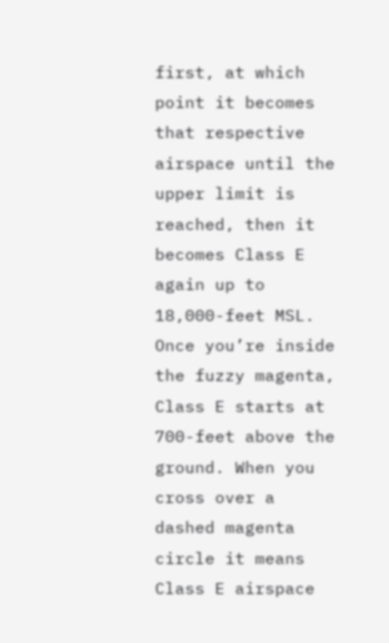first, at which point it becomes that respective airspace until the upper limit is reached, then it becomes Class E again up to 18,000-feet MSL.  Once you’re inside the fuzzy magenta, Class E starts at 700-feet above the ground. When you cross over a dashed magenta circle it means Class E airspace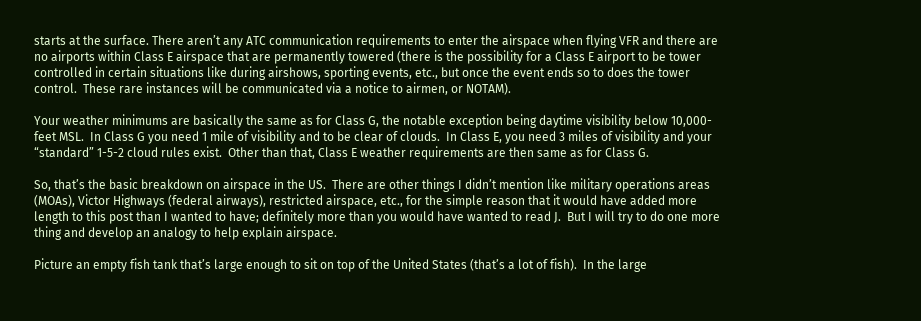starts at the surface. There aren’t any ATC communication requirements to enter the airspace when flying VFR and there are no airports within Class E airspace that are permanently towered (there is the possibility for a Class E airport to be tower controlled in certain situations like during airshows, sporting events, etc., but once the event ends so to does the tower control.  These rare instances will be communicated via a notice to airmen, or NOTAM).

Your weather minimums are basically the same as for Class G, the notable exception being daytime visibility below 10,000-feet MSL.  In Class G you need 1 mile of visibility and to be clear of clouds.  In Class E, you need 3 miles of visibility and your “standard” 1-5-2 cloud rules exist.  Other than that, Class E weather requirements are then same as for Class G.

So, that’s the basic breakdown on airspace in the US.  There are other things I didn’t mention like military operations areas (MOAs), Victor Highways (federal airways), restricted airspace, etc., for the simple reason that it would have added more length to this post than I wanted to have; definitely more than you would have wanted to read J.  But I will try to do one more thing and develop an analogy to help explain airspace.

Picture an empty fish tank that’s large enough to sit on top of the United States (that’s a lot of fish).  In the large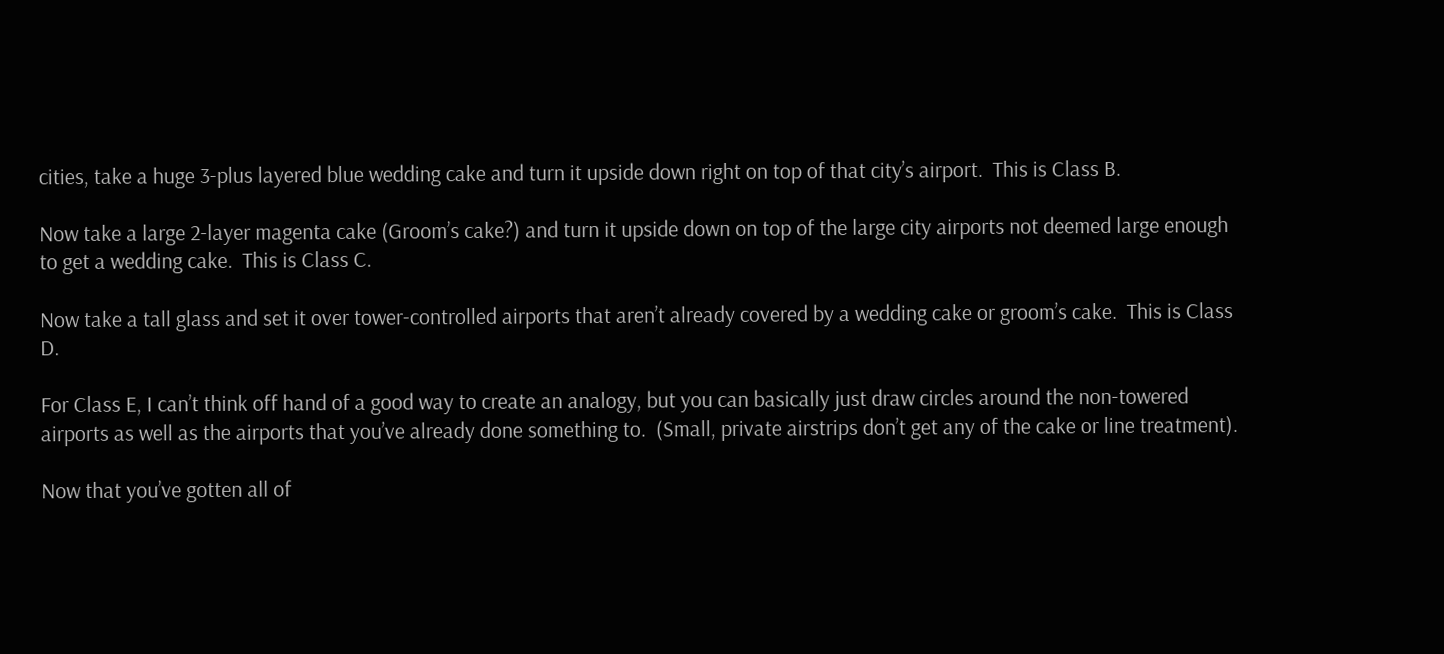cities, take a huge 3-plus layered blue wedding cake and turn it upside down right on top of that city’s airport.  This is Class B.

Now take a large 2-layer magenta cake (Groom’s cake?) and turn it upside down on top of the large city airports not deemed large enough to get a wedding cake.  This is Class C.

Now take a tall glass and set it over tower-controlled airports that aren’t already covered by a wedding cake or groom’s cake.  This is Class D.

For Class E, I can’t think off hand of a good way to create an analogy, but you can basically just draw circles around the non-towered airports as well as the airports that you’ve already done something to.  (Small, private airstrips don’t get any of the cake or line treatment).

Now that you’ve gotten all of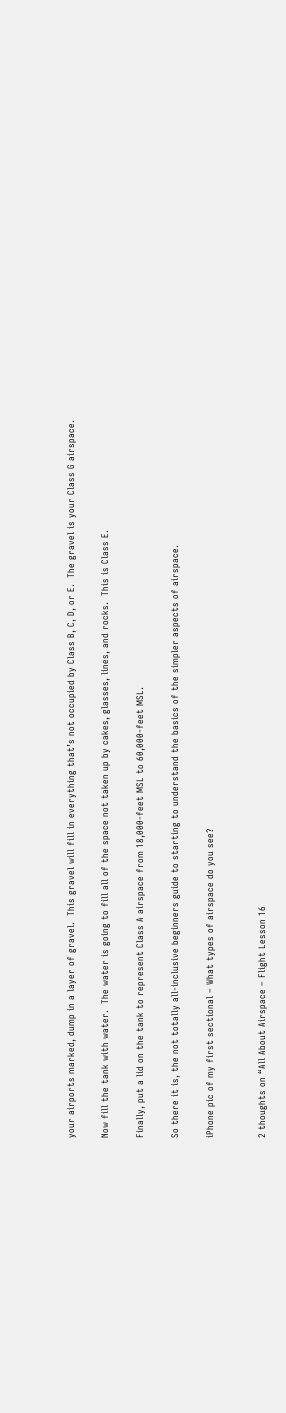your airports marked, dump in a layer of gravel.  This gravel will fill in everything that’s not occupied by Class B, C, D, or E.  The gravel is your Class G airspace.

Now fill the tank with water.  The water is going to fill all of the space not taken up by cakes, glasses, lines, and rocks.  This is Class E.

Finally, put a lid on the tank to represent Class A airspace from 18,000-feet MSL to 60,000-feet MSL.

So there it is, the not totally all-inclusive beginners guide to starting to understand the basics of the simpler aspects of airspace.

iPhone pic of my first sectional – What types of airspace do you see?


2 thoughts on “All About Airspace – Flight Lesson 16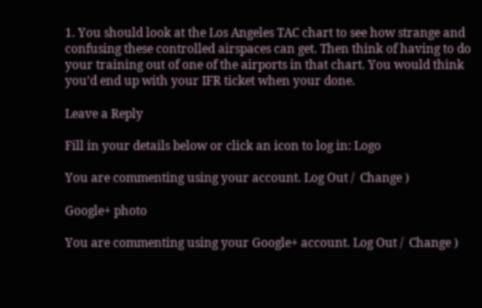1. You should look at the Los Angeles TAC chart to see how strange and confusing these controlled airspaces can get. Then think of having to do your training out of one of the airports in that chart. You would think you’d end up with your IFR ticket when your done.

Leave a Reply

Fill in your details below or click an icon to log in: Logo

You are commenting using your account. Log Out /  Change )

Google+ photo

You are commenting using your Google+ account. Log Out /  Change )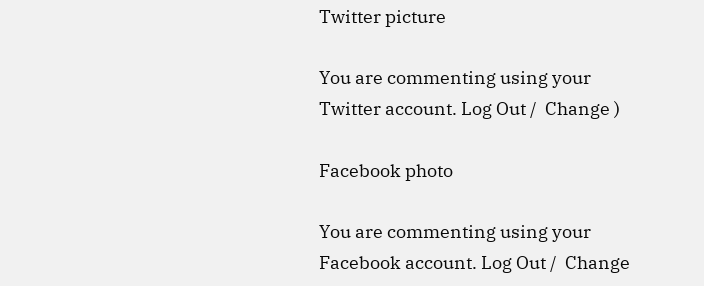Twitter picture

You are commenting using your Twitter account. Log Out /  Change )

Facebook photo

You are commenting using your Facebook account. Log Out /  Change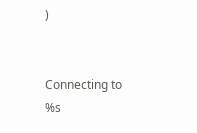)


Connecting to %s